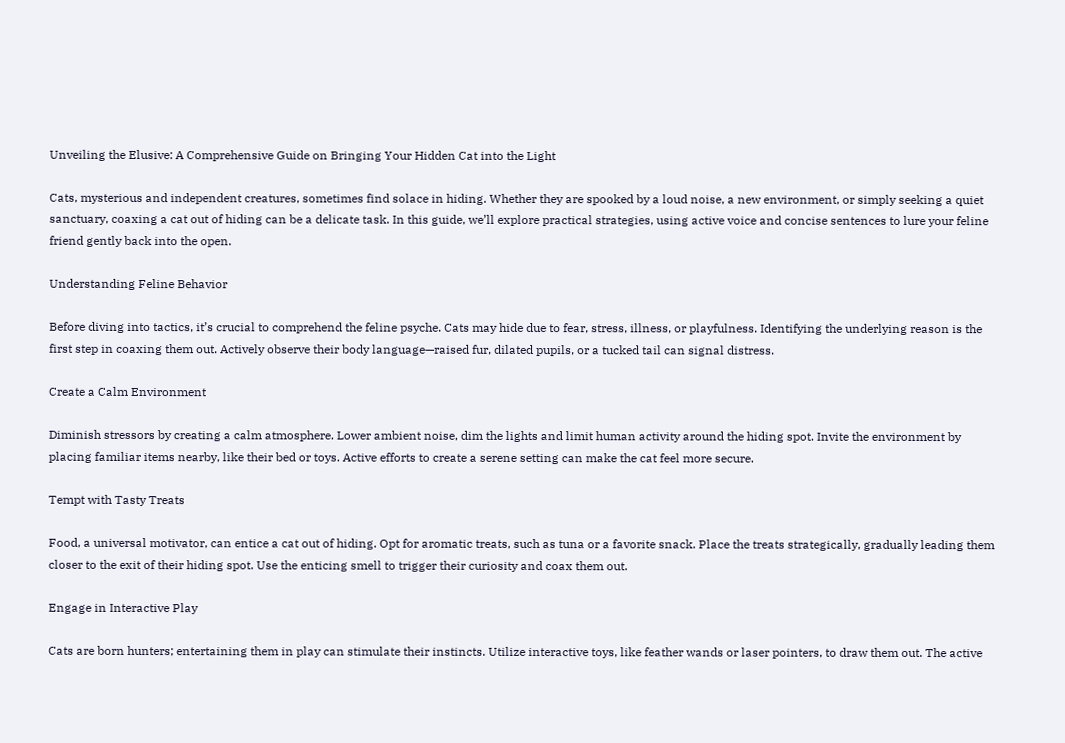Unveiling the Elusive: A Comprehensive Guide on Bringing Your Hidden Cat into the Light

Cats, mysterious and independent creatures, sometimes find solace in hiding. Whether they are spooked by a loud noise, a new environment, or simply seeking a quiet sanctuary, coaxing a cat out of hiding can be a delicate task. In this guide, we’ll explore practical strategies, using active voice and concise sentences to lure your feline friend gently back into the open.

Understanding Feline Behavior

Before diving into tactics, it’s crucial to comprehend the feline psyche. Cats may hide due to fear, stress, illness, or playfulness. Identifying the underlying reason is the first step in coaxing them out. Actively observe their body language—raised fur, dilated pupils, or a tucked tail can signal distress.

Create a Calm Environment

Diminish stressors by creating a calm atmosphere. Lower ambient noise, dim the lights and limit human activity around the hiding spot. Invite the environment by placing familiar items nearby, like their bed or toys. Active efforts to create a serene setting can make the cat feel more secure.

Tempt with Tasty Treats

Food, a universal motivator, can entice a cat out of hiding. Opt for aromatic treats, such as tuna or a favorite snack. Place the treats strategically, gradually leading them closer to the exit of their hiding spot. Use the enticing smell to trigger their curiosity and coax them out.

Engage in Interactive Play

Cats are born hunters; entertaining them in play can stimulate their instincts. Utilize interactive toys, like feather wands or laser pointers, to draw them out. The active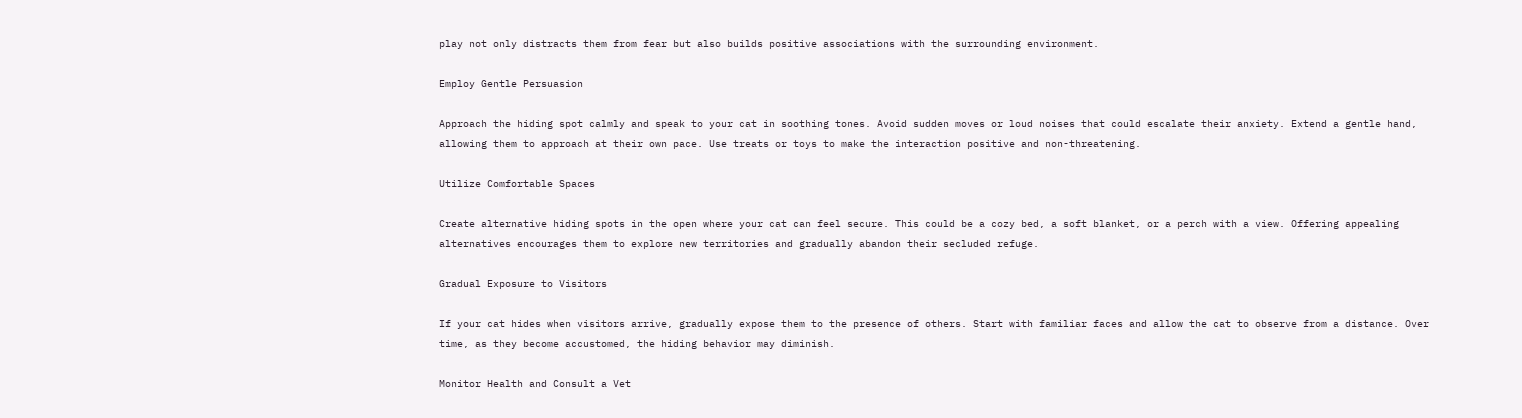play not only distracts them from fear but also builds positive associations with the surrounding environment.

Employ Gentle Persuasion

Approach the hiding spot calmly and speak to your cat in soothing tones. Avoid sudden moves or loud noises that could escalate their anxiety. Extend a gentle hand, allowing them to approach at their own pace. Use treats or toys to make the interaction positive and non-threatening.

Utilize Comfortable Spaces

Create alternative hiding spots in the open where your cat can feel secure. This could be a cozy bed, a soft blanket, or a perch with a view. Offering appealing alternatives encourages them to explore new territories and gradually abandon their secluded refuge.

Gradual Exposure to Visitors

If your cat hides when visitors arrive, gradually expose them to the presence of others. Start with familiar faces and allow the cat to observe from a distance. Over time, as they become accustomed, the hiding behavior may diminish.

Monitor Health and Consult a Vet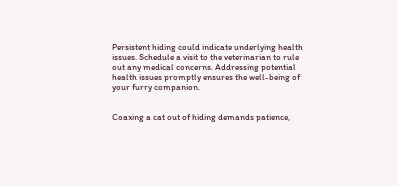Persistent hiding could indicate underlying health issues. Schedule a visit to the veterinarian to rule out any medical concerns. Addressing potential health issues promptly ensures the well-being of your furry companion.


Coaxing a cat out of hiding demands patience,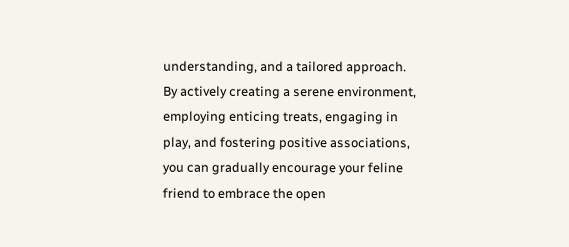understanding, and a tailored approach. By actively creating a serene environment, employing enticing treats, engaging in play, and fostering positive associations, you can gradually encourage your feline friend to embrace the open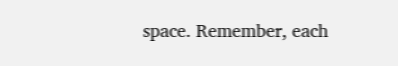space. Remember, each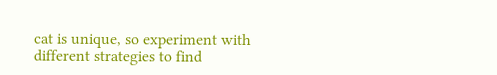cat is unique, so experiment with different strategies to find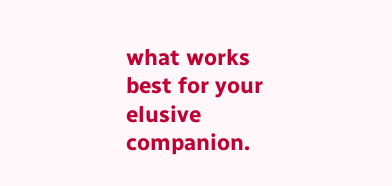what works best for your elusive companion.